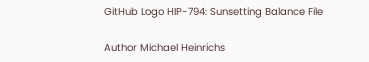GitHub Logo HIP-794: Sunsetting Balance File

Author Michael Heinrichs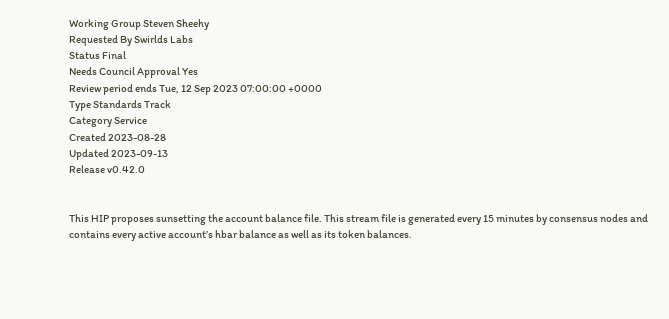Working Group Steven Sheehy
Requested By Swirlds Labs
Status Final
Needs Council Approval Yes
Review period ends Tue, 12 Sep 2023 07:00:00 +0000
Type Standards Track
Category Service
Created 2023-08-28
Updated 2023-09-13
Release v0.42.0


This HIP proposes sunsetting the account balance file. This stream file is generated every 15 minutes by consensus nodes and contains every active account’s hbar balance as well as its token balances.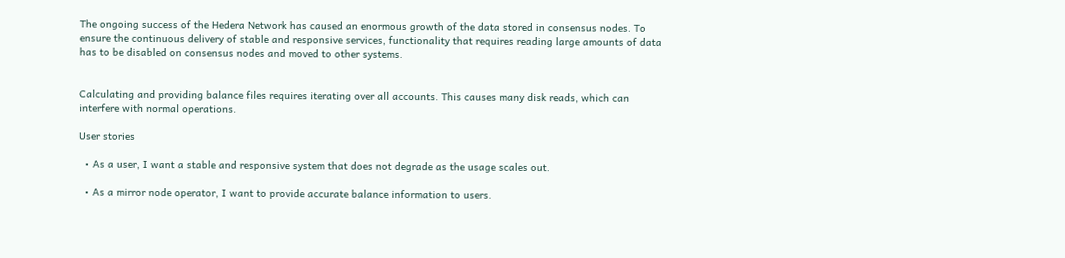The ongoing success of the Hedera Network has caused an enormous growth of the data stored in consensus nodes. To ensure the continuous delivery of stable and responsive services, functionality that requires reading large amounts of data has to be disabled on consensus nodes and moved to other systems.


Calculating and providing balance files requires iterating over all accounts. This causes many disk reads, which can interfere with normal operations.

User stories

  • As a user, I want a stable and responsive system that does not degrade as the usage scales out.

  • As a mirror node operator, I want to provide accurate balance information to users.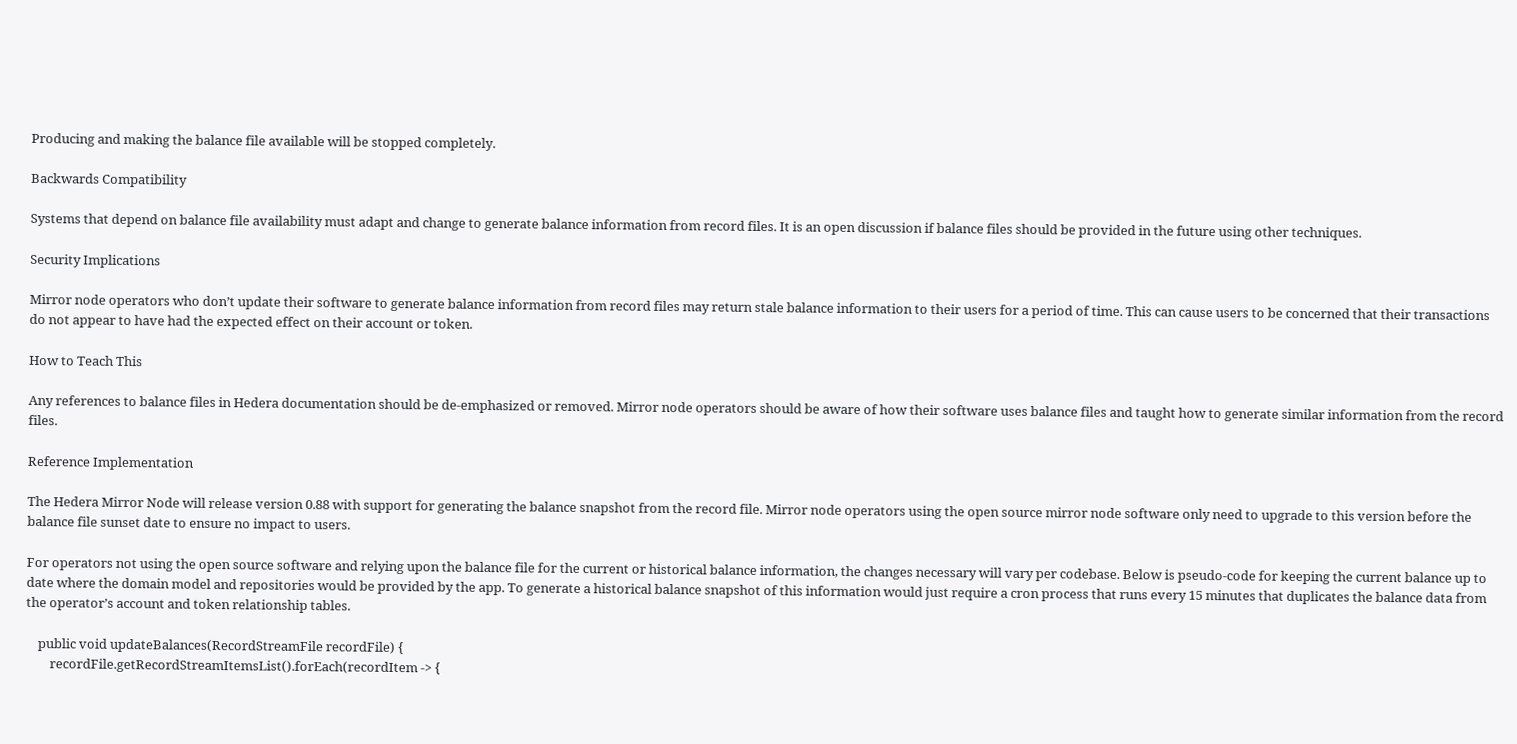Producing and making the balance file available will be stopped completely.

Backwards Compatibility

Systems that depend on balance file availability must adapt and change to generate balance information from record files. It is an open discussion if balance files should be provided in the future using other techniques.

Security Implications

Mirror node operators who don’t update their software to generate balance information from record files may return stale balance information to their users for a period of time. This can cause users to be concerned that their transactions do not appear to have had the expected effect on their account or token.

How to Teach This

Any references to balance files in Hedera documentation should be de-emphasized or removed. Mirror node operators should be aware of how their software uses balance files and taught how to generate similar information from the record files.

Reference Implementation

The Hedera Mirror Node will release version 0.88 with support for generating the balance snapshot from the record file. Mirror node operators using the open source mirror node software only need to upgrade to this version before the balance file sunset date to ensure no impact to users.

For operators not using the open source software and relying upon the balance file for the current or historical balance information, the changes necessary will vary per codebase. Below is pseudo-code for keeping the current balance up to date where the domain model and repositories would be provided by the app. To generate a historical balance snapshot of this information would just require a cron process that runs every 15 minutes that duplicates the balance data from the operator’s account and token relationship tables.

    public void updateBalances(RecordStreamFile recordFile) {
        recordFile.getRecordStreamItemsList().forEach(recordItem -> {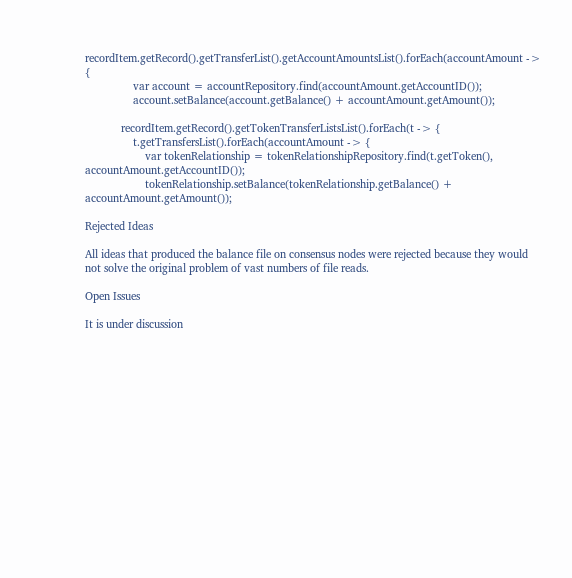recordItem.getRecord().getTransferList().getAccountAmountsList().forEach(accountAmount -> {
                var account = accountRepository.find(accountAmount.getAccountID());
                account.setBalance(account.getBalance() + accountAmount.getAmount());

            recordItem.getRecord().getTokenTransferListsList().forEach(t -> {
                t.getTransfersList().forEach(accountAmount -> {
                    var tokenRelationship = tokenRelationshipRepository.find(t.getToken(), accountAmount.getAccountID());
                    tokenRelationship.setBalance(tokenRelationship.getBalance() + accountAmount.getAmount());

Rejected Ideas

All ideas that produced the balance file on consensus nodes were rejected because they would not solve the original problem of vast numbers of file reads.

Open Issues

It is under discussion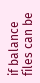if balance files can be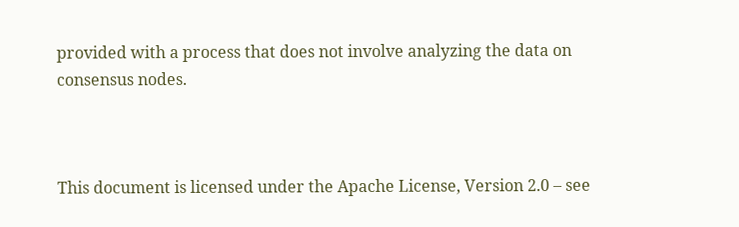provided with a process that does not involve analyzing the data on consensus nodes.



This document is licensed under the Apache License, Version 2.0 – see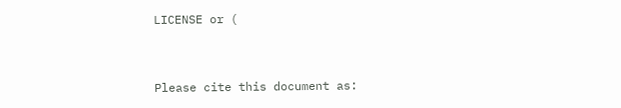LICENSE or (


Please cite this document as: